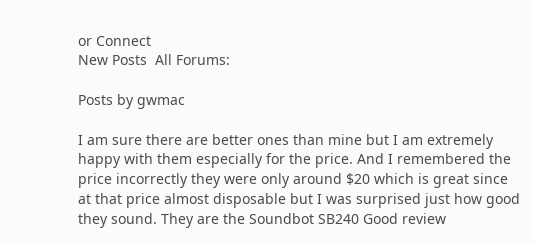or Connect
New Posts  All Forums:

Posts by gwmac

I am sure there are better ones than mine but I am extremely happy with them especially for the price. And I remembered the price incorrectly they were only around $20 which is great since at that price almost disposable but I was surprised just how good they sound. They are the Soundbot SB240 Good review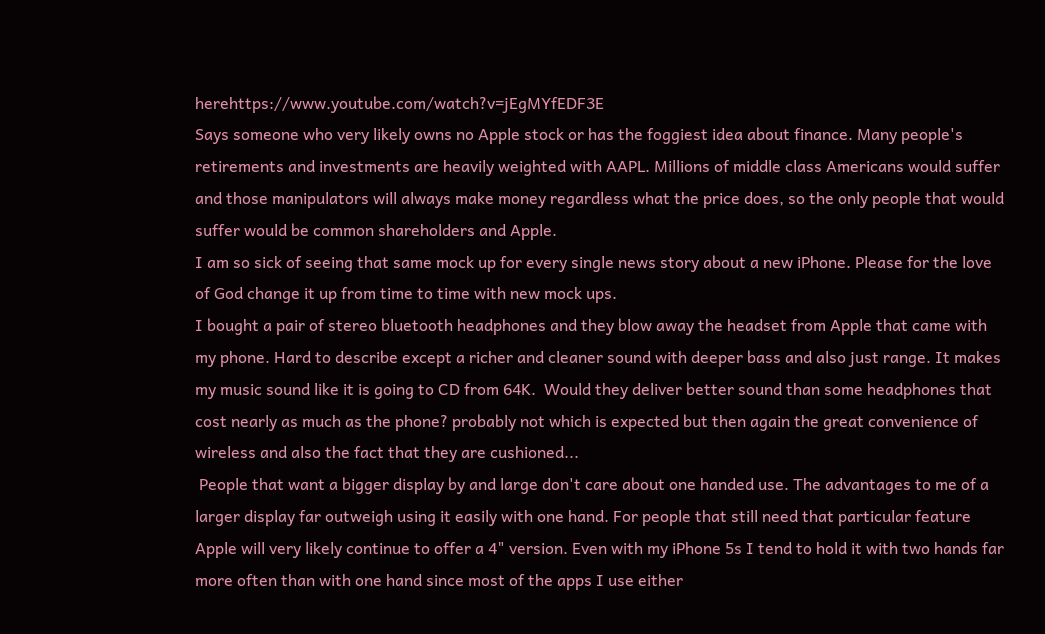herehttps://www.youtube.com/watch?v=jEgMYfEDF3E
Says someone who very likely owns no Apple stock or has the foggiest idea about finance. Many people's retirements and investments are heavily weighted with AAPL. Millions of middle class Americans would suffer and those manipulators will always make money regardless what the price does, so the only people that would suffer would be common shareholders and Apple.
I am so sick of seeing that same mock up for every single news story about a new iPhone. Please for the love of God change it up from time to time with new mock ups.
I bought a pair of stereo bluetooth headphones and they blow away the headset from Apple that came with my phone. Hard to describe except a richer and cleaner sound with deeper bass and also just range. It makes my music sound like it is going to CD from 64K.  Would they deliver better sound than some headphones that cost nearly as much as the phone? probably not which is expected but then again the great convenience of wireless and also the fact that they are cushioned...
 People that want a bigger display by and large don't care about one handed use. The advantages to me of a larger display far outweigh using it easily with one hand. For people that still need that particular feature Apple will very likely continue to offer a 4" version. Even with my iPhone 5s I tend to hold it with two hands far more often than with one hand since most of the apps I use either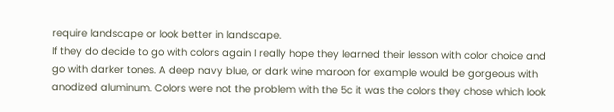require landscape or look better in landscape.
If they do decide to go with colors again I really hope they learned their lesson with color choice and go with darker tones. A deep navy blue, or dark wine maroon for example would be gorgeous with anodized aluminum. Colors were not the problem with the 5c it was the colors they chose which look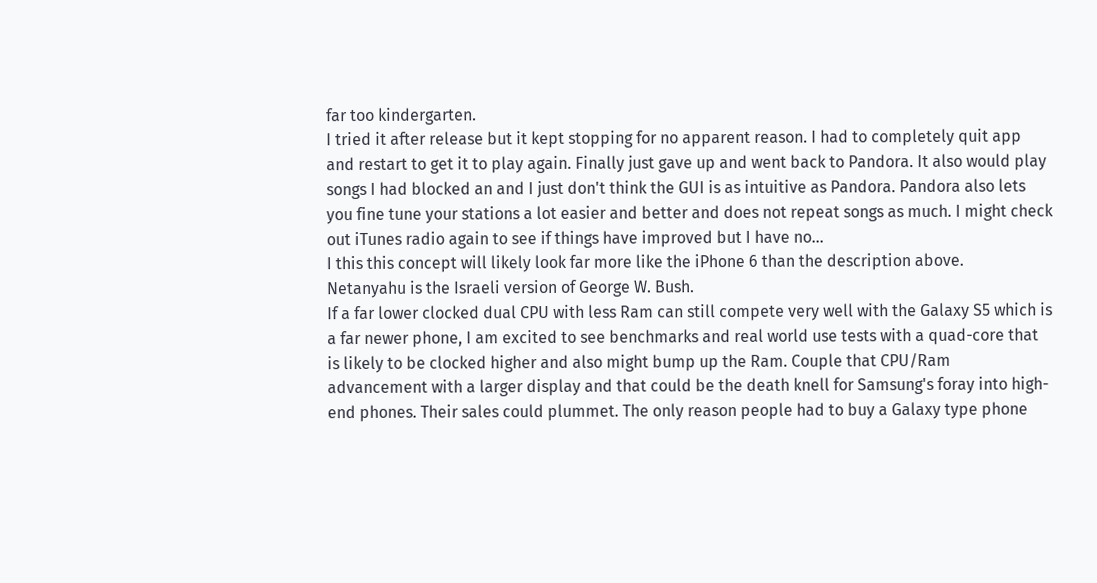far too kindergarten.
I tried it after release but it kept stopping for no apparent reason. I had to completely quit app and restart to get it to play again. Finally just gave up and went back to Pandora. It also would play songs I had blocked an and I just don't think the GUI is as intuitive as Pandora. Pandora also lets you fine tune your stations a lot easier and better and does not repeat songs as much. I might check out iTunes radio again to see if things have improved but I have no...
I this this concept will likely look far more like the iPhone 6 than the description above.
Netanyahu is the Israeli version of George W. Bush.
If a far lower clocked dual CPU with less Ram can still compete very well with the Galaxy S5 which is a far newer phone, I am excited to see benchmarks and real world use tests with a quad-core that is likely to be clocked higher and also might bump up the Ram. Couple that CPU/Ram advancement with a larger display and that could be the death knell for Samsung's foray into high-end phones. Their sales could plummet. The only reason people had to buy a Galaxy type phone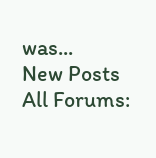was...
New Posts  All Forums: